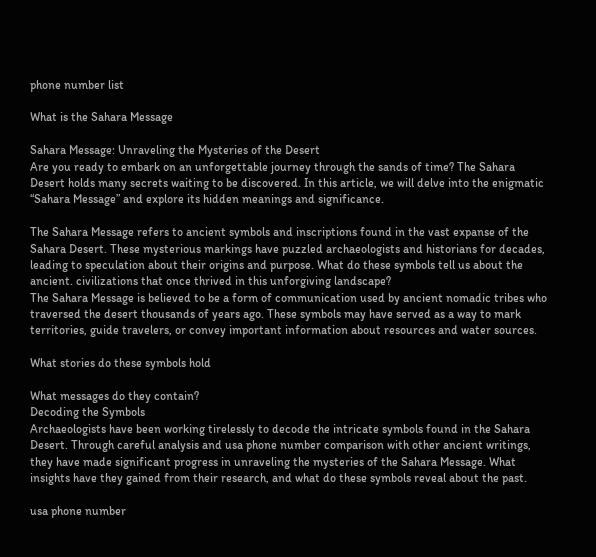phone number list

What is the Sahara Message

Sahara Message: Unraveling the Mysteries of the Desert
Are you ready to embark on an unforgettable journey through the sands of time? The Sahara Desert holds many secrets waiting to be discovered. In this article, we will delve into the enigmatic “Sahara Message” and explore its hidden meanings and significance.

The Sahara Message refers to ancient symbols and inscriptions found in the vast expanse of the Sahara Desert. These mysterious markings have puzzled archaeologists and historians for decades, leading to speculation about their origins and purpose. What do these symbols tell us about the ancient. civilizations that once thrived in this unforgiving landscape?
The Sahara Message is believed to be a form of communication used by ancient nomadic tribes who traversed the desert thousands of years ago. These symbols may have served as a way to mark territories, guide travelers, or convey important information about resources and water sources.

What stories do these symbols hold

What messages do they contain?
Decoding the Symbols
Archaeologists have been working tirelessly to decode the intricate symbols found in the Sahara Desert. Through careful analysis and usa phone number comparison with other ancient writings, they have made significant progress in unraveling the mysteries of the Sahara Message. What insights have they gained from their research, and what do these symbols reveal about the past.

usa phone number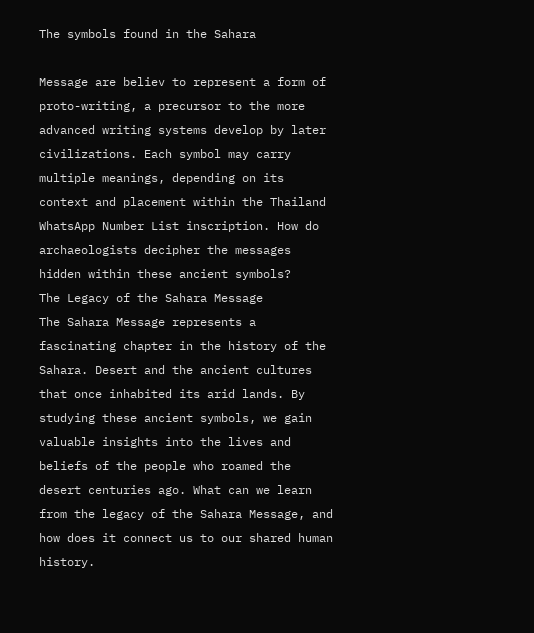The symbols found in the Sahara

Message are believ to represent a form of proto-writing, a precursor to the more advanced writing systems develop by later civilizations. Each symbol may carry multiple meanings, depending on its context and placement within the Thailand WhatsApp Number List inscription. How do archaeologists decipher the messages hidden within these ancient symbols?
The Legacy of the Sahara Message
The Sahara Message represents a fascinating chapter in the history of the Sahara. Desert and the ancient cultures that once inhabited its arid lands. By studying these ancient symbols, we gain valuable insights into the lives and beliefs of the people who roamed the desert centuries ago. What can we learn from the legacy of the Sahara Message, and how does it connect us to our shared human history.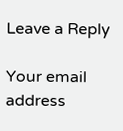Leave a Reply

Your email address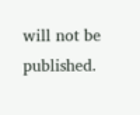will not be published.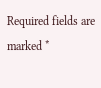Required fields are marked *